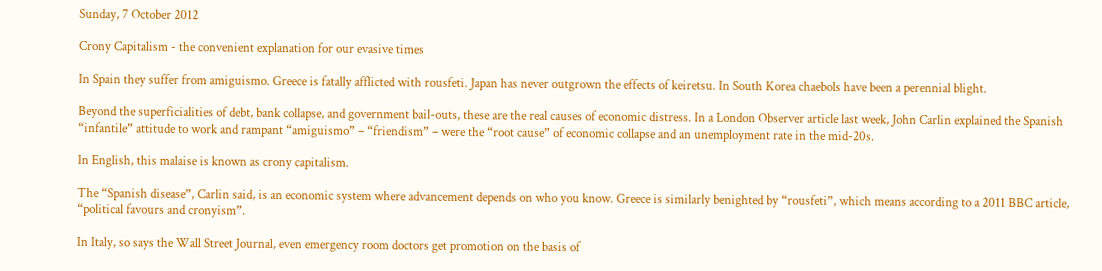Sunday, 7 October 2012

Crony Capitalism - the convenient explanation for our evasive times

In Spain they suffer from amiguismo. Greece is fatally afflicted with rousfeti. Japan has never outgrown the effects of keiretsu. In South Korea chaebols have been a perennial blight.

Beyond the superficialities of debt, bank collapse, and government bail-outs, these are the real causes of economic distress. In a London Observer article last week, John Carlin explained the Spanish “infantile” attitude to work and rampant “amiguismo” – “friendism” – were the “root cause” of economic collapse and an unemployment rate in the mid-20s.

In English, this malaise is known as crony capitalism.

The “Spanish disease”, Carlin said, is an economic system where advancement depends on who you know. Greece is similarly benighted by “rousfeti”, which means according to a 2011 BBC article, “political favours and cronyism”.

In Italy, so says the Wall Street Journal, even emergency room doctors get promotion on the basis of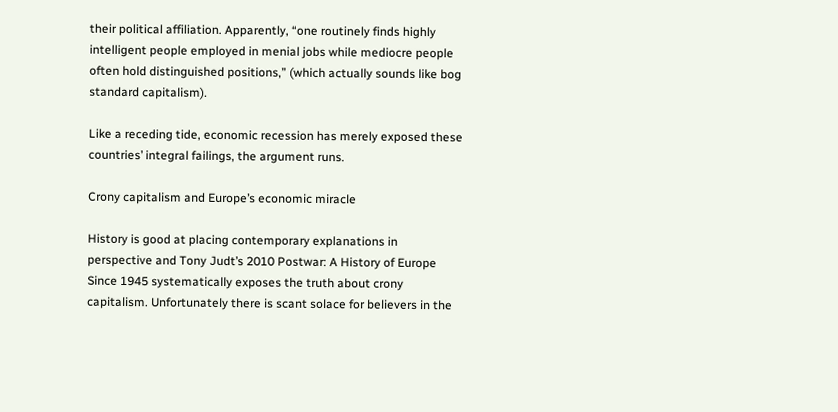their political affiliation. Apparently, “one routinely finds highly intelligent people employed in menial jobs while mediocre people often hold distinguished positions,” (which actually sounds like bog standard capitalism).

Like a receding tide, economic recession has merely exposed these countries’ integral failings, the argument runs.

Crony capitalism and Europe’s economic miracle

History is good at placing contemporary explanations in perspective and Tony Judt’s 2010 Postwar: A History of Europe Since 1945 systematically exposes the truth about crony capitalism. Unfortunately there is scant solace for believers in the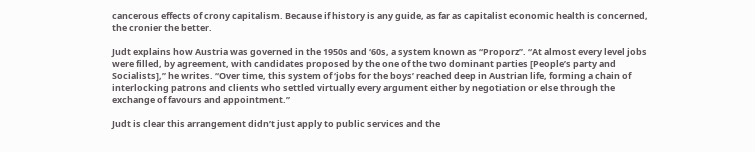cancerous effects of crony capitalism. Because if history is any guide, as far as capitalist economic health is concerned, the cronier the better.

Judt explains how Austria was governed in the 1950s and ‘60s, a system known as “Proporz”. “At almost every level jobs were filled, by agreement, with candidates proposed by the one of the two dominant parties [People’s party and Socialists],” he writes. “Over time, this system of ‘jobs for the boys’ reached deep in Austrian life, forming a chain of interlocking patrons and clients who settled virtually every argument either by negotiation or else through the exchange of favours and appointment.”

Judt is clear this arrangement didn’t just apply to public services and the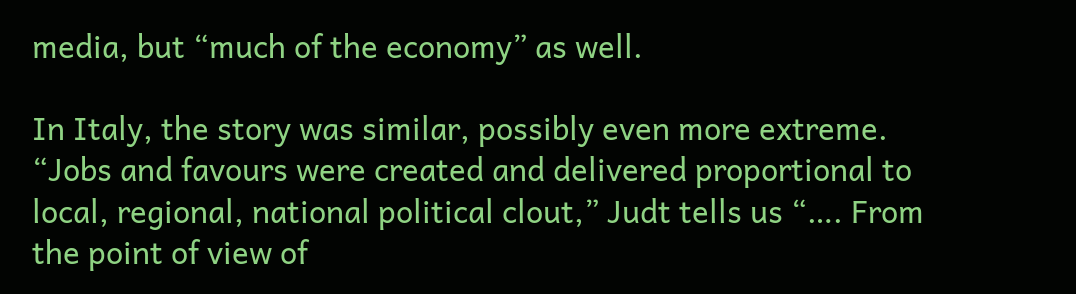media, but “much of the economy” as well.

In Italy, the story was similar, possibly even more extreme. “Jobs and favours were created and delivered proportional to local, regional, national political clout,” Judt tells us “…. From the point of view of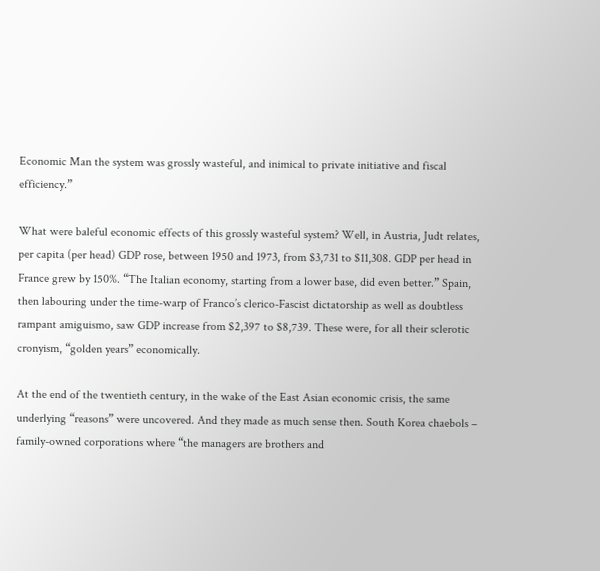Economic Man the system was grossly wasteful, and inimical to private initiative and fiscal efficiency.”

What were baleful economic effects of this grossly wasteful system? Well, in Austria, Judt relates, per capita (per head) GDP rose, between 1950 and 1973, from $3,731 to $11,308. GDP per head in France grew by 150%. “The Italian economy, starting from a lower base, did even better.” Spain, then labouring under the time-warp of Franco’s clerico-Fascist dictatorship as well as doubtless rampant amiguismo, saw GDP increase from $2,397 to $8,739. These were, for all their sclerotic cronyism, “golden years” economically.

At the end of the twentieth century, in the wake of the East Asian economic crisis, the same underlying “reasons” were uncovered. And they made as much sense then. South Korea chaebols – family-owned corporations where “the managers are brothers and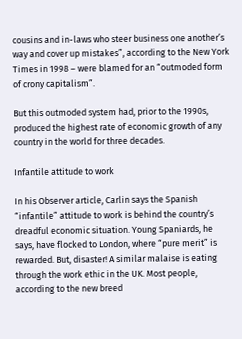cousins and in-laws who steer business one another’s way and cover up mistakes”, according to the New York Times in 1998 – were blamed for an “outmoded form of crony capitalism”.

But this outmoded system had, prior to the 1990s, produced the highest rate of economic growth of any country in the world for three decades.

Infantile attitude to work

In his Observer article, Carlin says the Spanish “infantile” attitude to work is behind the country’s dreadful economic situation. Young Spaniards, he says, have flocked to London, where “pure merit” is rewarded. But, disaster! A similar malaise is eating through the work ethic in the UK. Most people, according to the new breed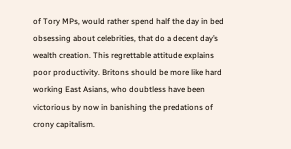of Tory MPs, would rather spend half the day in bed obsessing about celebrities, that do a decent day’s wealth creation. This regrettable attitude explains poor productivity. Britons should be more like hard working East Asians, who doubtless have been victorious by now in banishing the predations of crony capitalism.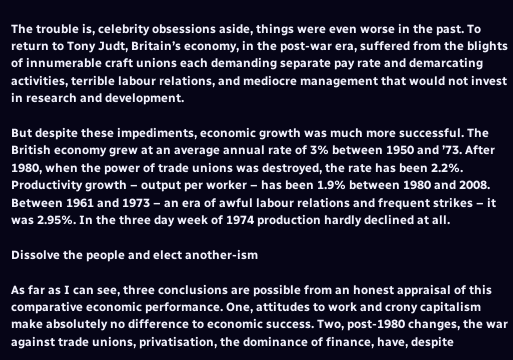The trouble is, celebrity obsessions aside, things were even worse in the past. To return to Tony Judt, Britain’s economy, in the post-war era, suffered from the blights of innumerable craft unions each demanding separate pay rate and demarcating activities, terrible labour relations, and mediocre management that would not invest in research and development.

But despite these impediments, economic growth was much more successful. The British economy grew at an average annual rate of 3% between 1950 and ’73. After 1980, when the power of trade unions was destroyed, the rate has been 2.2%. Productivity growth – output per worker – has been 1.9% between 1980 and 2008. Between 1961 and 1973 – an era of awful labour relations and frequent strikes – it was 2.95%. In the three day week of 1974 production hardly declined at all.

Dissolve the people and elect another-ism

As far as I can see, three conclusions are possible from an honest appraisal of this comparative economic performance. One, attitudes to work and crony capitalism make absolutely no difference to economic success. Two, post-1980 changes, the war against trade unions, privatisation, the dominance of finance, have, despite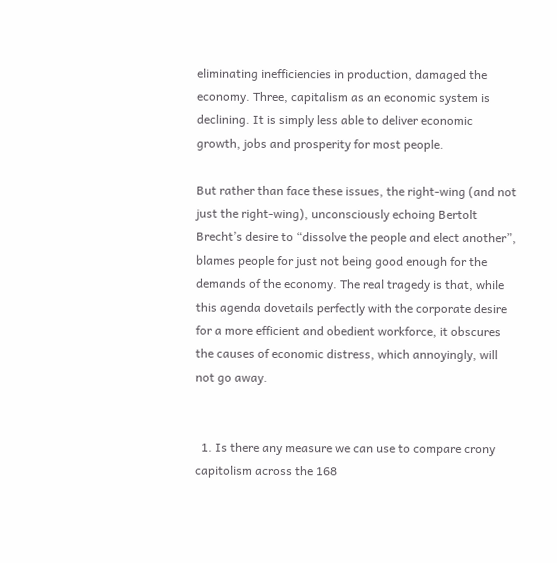eliminating inefficiencies in production, damaged the economy. Three, capitalism as an economic system is declining. It is simply less able to deliver economic growth, jobs and prosperity for most people.

But rather than face these issues, the right-wing (and not just the right-wing), unconsciously echoing Bertolt Brecht’s desire to “dissolve the people and elect another”, blames people for just not being good enough for the demands of the economy. The real tragedy is that, while this agenda dovetails perfectly with the corporate desire for a more efficient and obedient workforce, it obscures the causes of economic distress, which annoyingly, will not go away.


  1. Is there any measure we can use to compare crony capitolism across the 168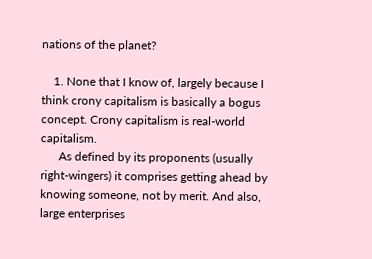nations of the planet?

    1. None that I know of, largely because I think crony capitalism is basically a bogus concept. Crony capitalism is real-world capitalism.
      As defined by its proponents (usually right-wingers) it comprises getting ahead by knowing someone, not by merit. And also, large enterprises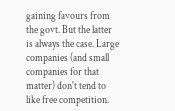gaining favours from the govt. But the latter is always the case. Large companies (and small companies for that matter) don't tend to like free competition.